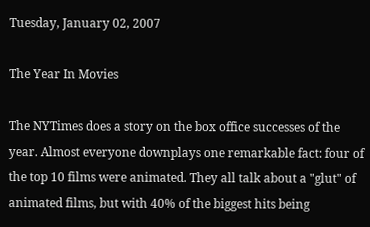Tuesday, January 02, 2007

The Year In Movies

The NYTimes does a story on the box office successes of the year. Almost everyone downplays one remarkable fact: four of the top 10 films were animated. They all talk about a "glut" of animated films, but with 40% of the biggest hits being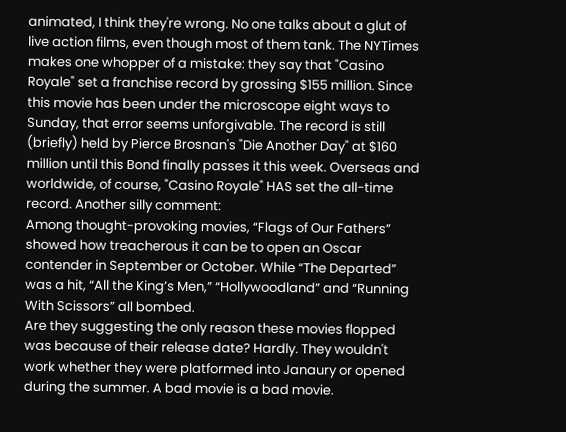animated, I think they're wrong. No one talks about a glut of live action films, even though most of them tank. The NYTimes makes one whopper of a mistake: they say that "Casino Royale" set a franchise record by grossing $155 million. Since this movie has been under the microscope eight ways to Sunday, that error seems unforgivable. The record is still (briefly) held by Pierce Brosnan's "Die Another Day" at $160 million until this Bond finally passes it this week. Overseas and worldwide, of course, "Casino Royale" HAS set the all-time record. Another silly comment:
Among thought-provoking movies, “Flags of Our Fathers” showed how treacherous it can be to open an Oscar contender in September or October. While “The Departed” was a hit, “All the King’s Men,” “Hollywoodland” and “Running With Scissors” all bombed.
Are they suggesting the only reason these movies flopped was because of their release date? Hardly. They wouldn't work whether they were platformed into Janaury or opened during the summer. A bad movie is a bad movie.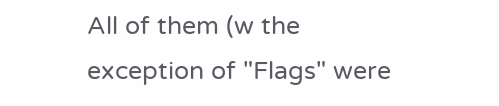All of them (w the exception of "Flags" were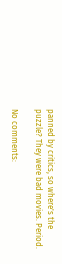panned by critics, so where's the puzzle? They were bad movies. Period.

No comments: